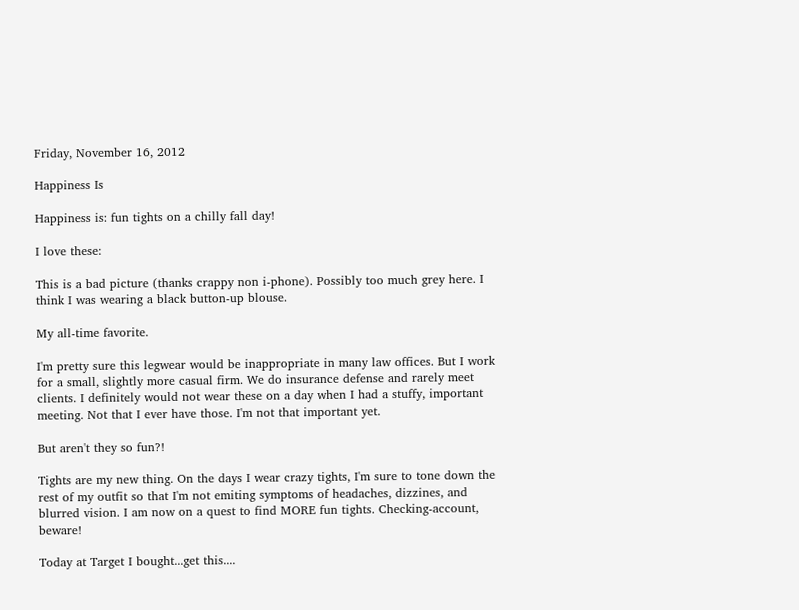Friday, November 16, 2012

Happiness Is

Happiness is: fun tights on a chilly fall day!

I love these:

This is a bad picture (thanks crappy non i-phone). Possibly too much grey here. I think I was wearing a black button-up blouse.

My all-time favorite.

I'm pretty sure this legwear would be inappropriate in many law offices. But I work for a small, slightly more casual firm. We do insurance defense and rarely meet clients. I definitely would not wear these on a day when I had a stuffy, important meeting. Not that I ever have those. I'm not that important yet.

But aren't they so fun?!

Tights are my new thing. On the days I wear crazy tights, I'm sure to tone down the rest of my outfit so that I'm not emiting symptoms of headaches, dizzines, and blurred vision. I am now on a quest to find MORE fun tights. Checking-account, beware!

Today at Target I bought...get this....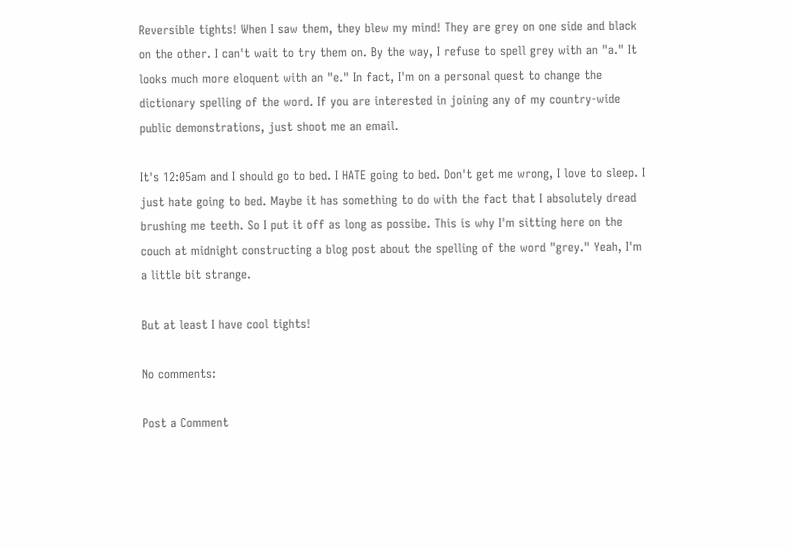Reversible tights! When I saw them, they blew my mind! They are grey on one side and black on the other. I can't wait to try them on. By the way, I refuse to spell grey with an "a." It looks much more eloquent with an "e." In fact, I'm on a personal quest to change the dictionary spelling of the word. If you are interested in joining any of my country-wide public demonstrations, just shoot me an email.

It's 12:05am and I should go to bed. I HATE going to bed. Don't get me wrong, I love to sleep. I just hate going to bed. Maybe it has something to do with the fact that I absolutely dread brushing me teeth. So I put it off as long as possibe. This is why I'm sitting here on the couch at midnight constructing a blog post about the spelling of the word "grey." Yeah, I'm a little bit strange.

But at least I have cool tights!

No comments:

Post a Comment